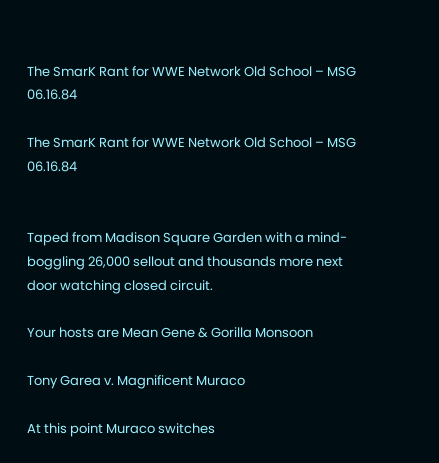The SmarK Rant for WWE Network Old School – MSG 06.16.84

The SmarK Rant for WWE Network Old School – MSG 06.16.84


Taped from Madison Square Garden with a mind-boggling 26,000 sellout and thousands more next door watching closed circuit.

Your hosts are Mean Gene & Gorilla Monsoon

Tony Garea v. Magnificent Muraco

At this point Muraco switches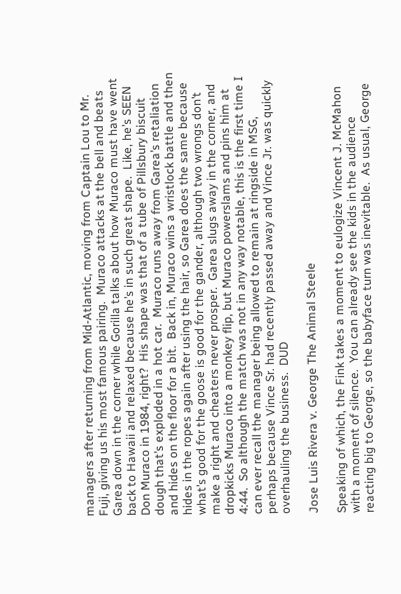managers after returning from Mid-Atlantic, moving from Captain Lou to Mr. Fuji, giving us his most famous pairing.  Muraco attacks at the bell and beats Garea down in the corner while Gorilla talks about how Muraco must have went back to Hawaii and relaxed because he’s in such great shape.  Like, he’s SEEN Don Muraco in 1984, right?  His shape was that of a tube of Pillsbury biscuit dough that’s exploded in a hot car.  Muraco runs away from Garea’s retaliation and hides on the floor for a bit.  Back in, Muraco wins a wristlock battle and then hides in the ropes again after using the hair, so Garea does the same because what’s good for the goose is good for the gander, although two wrongs don’t make a right and cheaters never prosper.  Garea slugs away in the corner, and dropkicks Muraco into a monkey flip, but Muraco powerslams and pins him at 4:44.  So although the match was not in any way notable, this is the first time I can ever recall the manager being allowed to remain at ringside in MSG, perhaps because Vince Sr. had recently passed away and Vince Jr. was quickly overhauling the business.  DUD

Jose Luis Rivera v. George The Animal Steele

Speaking of which, the Fink takes a moment to eulogize Vincent J. McMahon with a moment of silence.  You can already see the kids in the audience reacting big to George, so the babyface turn was inevitable.  As usual, George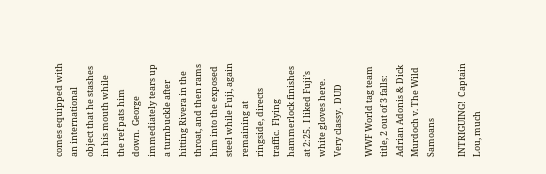comes equipped with an international object that he stashes in his mouth while the ref pats him down.  George immediately tears up a turnbuckle after hitting Rivera in the throat, and then rams him into the exposed steel while Fuji, again remaining at ringside, directs traffic.  Flying hammerlock finishes at 2:25.  I liked Fuji’s white gloves here.  Very classy.  DUD

WWF World tag team title, 2 out of 3 falls:  Adrian Adonis & Dick Murdoch v. The Wild Samoans

INTRIGUING!  Captain Lou, much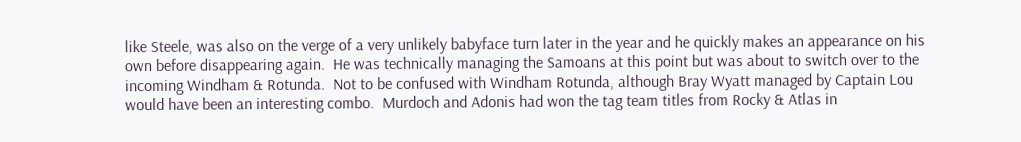like Steele, was also on the verge of a very unlikely babyface turn later in the year and he quickly makes an appearance on his own before disappearing again.  He was technically managing the Samoans at this point but was about to switch over to the incoming Windham & Rotunda.  Not to be confused with Windham Rotunda, although Bray Wyatt managed by Captain Lou would have been an interesting combo.  Murdoch and Adonis had won the tag team titles from Rocky & Atlas in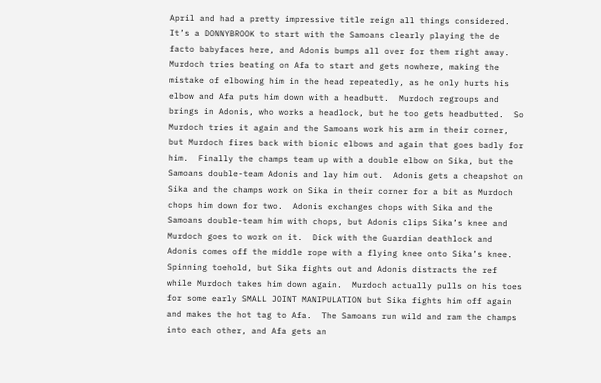April and had a pretty impressive title reign all things considered.  It’s a DONNYBROOK to start with the Samoans clearly playing the de facto babyfaces here, and Adonis bumps all over for them right away.  Murdoch tries beating on Afa to start and gets nowhere, making the mistake of elbowing him in the head repeatedly, as he only hurts his elbow and Afa puts him down with a headbutt.  Murdoch regroups and brings in Adonis, who works a headlock, but he too gets headbutted.  So Murdoch tries it again and the Samoans work his arm in their corner, but Murdoch fires back with bionic elbows and again that goes badly for him.  Finally the champs team up with a double elbow on Sika, but the Samoans double-team Adonis and lay him out.  Adonis gets a cheapshot on Sika and the champs work on Sika in their corner for a bit as Murdoch chops him down for two.  Adonis exchanges chops with Sika and the Samoans double-team him with chops, but Adonis clips Sika’s knee and Murdoch goes to work on it.  Dick with the Guardian deathlock and Adonis comes off the middle rope with a flying knee onto Sika’s knee.  Spinning toehold, but Sika fights out and Adonis distracts the ref while Murdoch takes him down again.  Murdoch actually pulls on his toes for some early SMALL JOINT MANIPULATION but Sika fights him off again and makes the hot tag to Afa.  The Samoans run wild and ram the champs into each other, and Afa gets an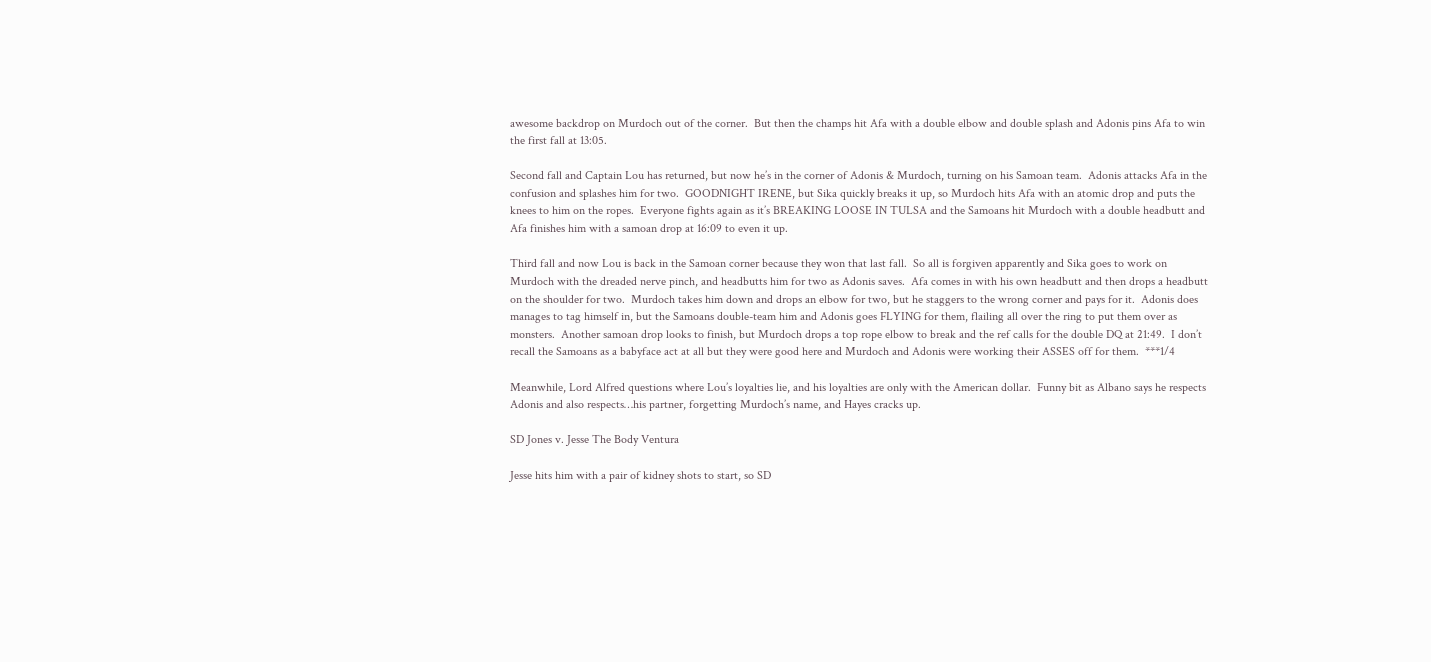awesome backdrop on Murdoch out of the corner.  But then the champs hit Afa with a double elbow and double splash and Adonis pins Afa to win the first fall at 13:05.

Second fall and Captain Lou has returned, but now he’s in the corner of Adonis & Murdoch, turning on his Samoan team.  Adonis attacks Afa in the confusion and splashes him for two.  GOODNIGHT IRENE, but Sika quickly breaks it up, so Murdoch hits Afa with an atomic drop and puts the knees to him on the ropes.  Everyone fights again as it’s BREAKING LOOSE IN TULSA and the Samoans hit Murdoch with a double headbutt and Afa finishes him with a samoan drop at 16:09 to even it up.

Third fall and now Lou is back in the Samoan corner because they won that last fall.  So all is forgiven apparently and Sika goes to work on Murdoch with the dreaded nerve pinch, and headbutts him for two as Adonis saves.  Afa comes in with his own headbutt and then drops a headbutt on the shoulder for two.  Murdoch takes him down and drops an elbow for two, but he staggers to the wrong corner and pays for it.  Adonis does manages to tag himself in, but the Samoans double-team him and Adonis goes FLYING for them, flailing all over the ring to put them over as monsters.  Another samoan drop looks to finish, but Murdoch drops a top rope elbow to break and the ref calls for the double DQ at 21:49.  I don’t recall the Samoans as a babyface act at all but they were good here and Murdoch and Adonis were working their ASSES off for them.  ***1/4

Meanwhile, Lord Alfred questions where Lou’s loyalties lie, and his loyalties are only with the American dollar.  Funny bit as Albano says he respects Adonis and also respects…his partner, forgetting Murdoch’s name, and Hayes cracks up.

SD Jones v. Jesse The Body Ventura

Jesse hits him with a pair of kidney shots to start, so SD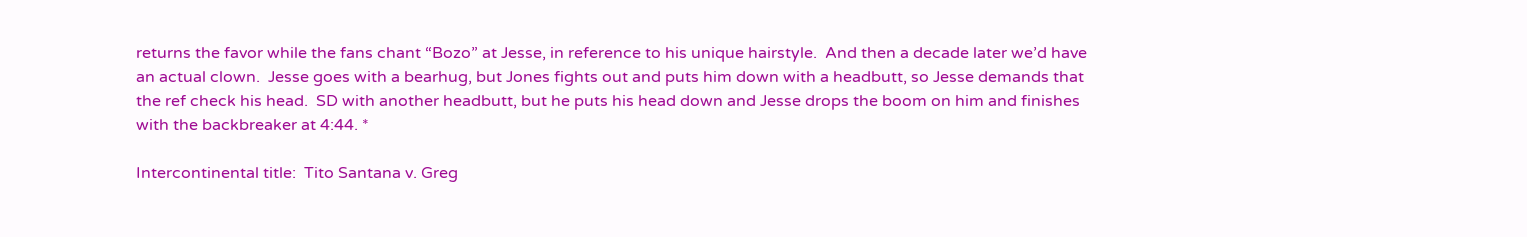returns the favor while the fans chant “Bozo” at Jesse, in reference to his unique hairstyle.  And then a decade later we’d have an actual clown.  Jesse goes with a bearhug, but Jones fights out and puts him down with a headbutt, so Jesse demands that the ref check his head.  SD with another headbutt, but he puts his head down and Jesse drops the boom on him and finishes with the backbreaker at 4:44. *

Intercontinental title:  Tito Santana v. Greg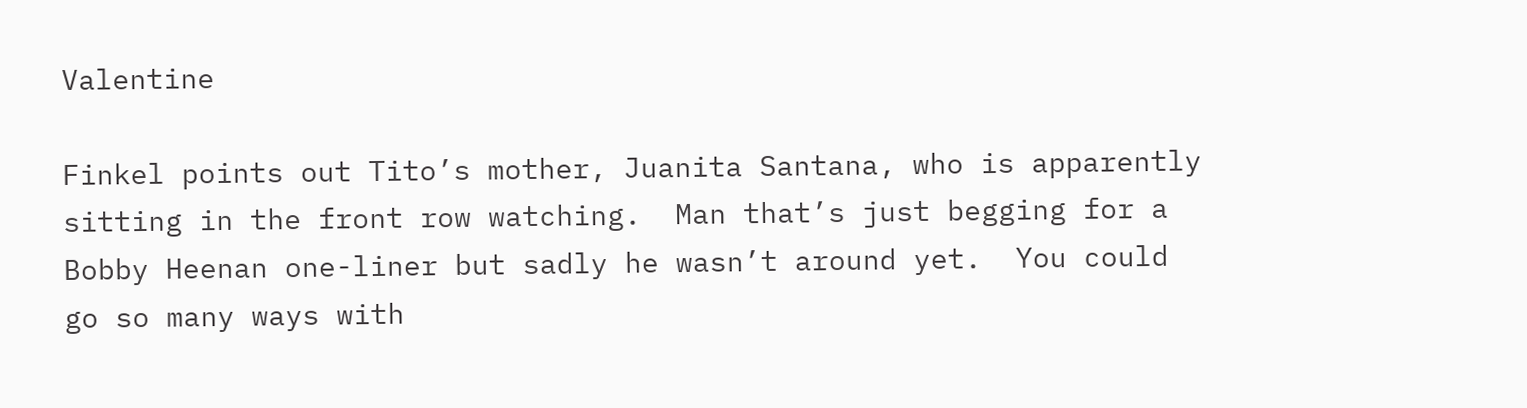Valentine

Finkel points out Tito’s mother, Juanita Santana, who is apparently sitting in the front row watching.  Man that’s just begging for a Bobby Heenan one-liner but sadly he wasn’t around yet.  You could go so many ways with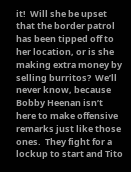it!  Will she be upset that the border patrol has been tipped off to her location, or is she making extra money by selling burritos?  We’ll never know, because Bobby Heenan isn’t here to make offensive remarks just like those ones.  They fight for a lockup to start and Tito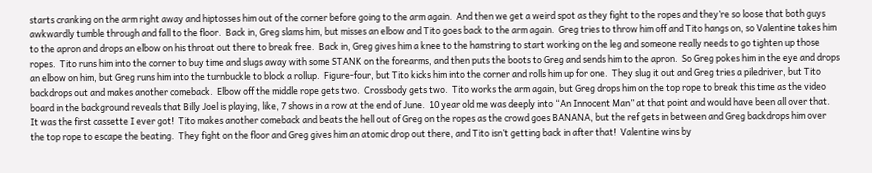starts cranking on the arm right away and hiptosses him out of the corner before going to the arm again.  And then we get a weird spot as they fight to the ropes and they’re so loose that both guys awkwardly tumble through and fall to the floor.  Back in, Greg slams him, but misses an elbow and Tito goes back to the arm again.  Greg tries to throw him off and Tito hangs on, so Valentine takes him to the apron and drops an elbow on his throat out there to break free.  Back in, Greg gives him a knee to the hamstring to start working on the leg and someone really needs to go tighten up those ropes.  Tito runs him into the corner to buy time and slugs away with some STANK on the forearms, and then puts the boots to Greg and sends him to the apron.  So Greg pokes him in the eye and drops an elbow on him, but Greg runs him into the turnbuckle to block a rollup.  Figure-four, but Tito kicks him into the corner and rolls him up for one.  They slug it out and Greg tries a piledriver, but Tito backdrops out and makes another comeback.  Elbow off the middle rope gets two.  Crossbody gets two.  Tito works the arm again, but Greg drops him on the top rope to break this time as the video board in the background reveals that Billy Joel is playing, like, 7 shows in a row at the end of June.  10 year old me was deeply into “An Innocent Man” at that point and would have been all over that.  It was the first cassette I ever got!  Tito makes another comeback and beats the hell out of Greg on the ropes as the crowd goes BANANA, but the ref gets in between and Greg backdrops him over the top rope to escape the beating.  They fight on the floor and Greg gives him an atomic drop out there, and Tito isn’t getting back in after that!  Valentine wins by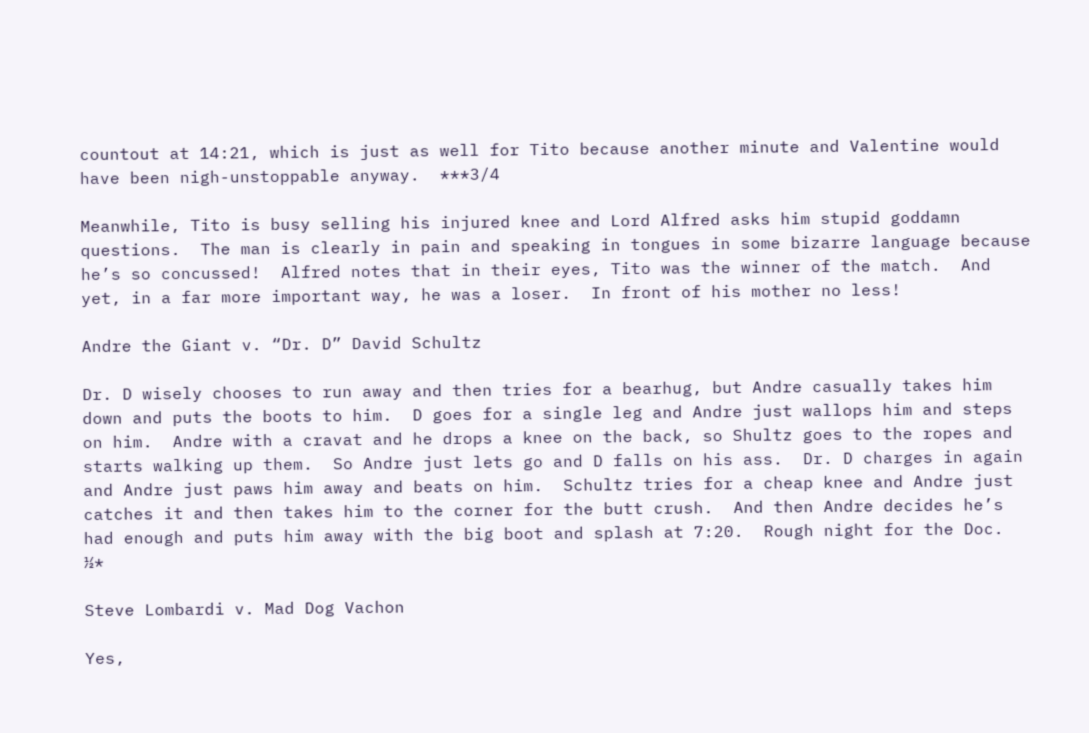countout at 14:21, which is just as well for Tito because another minute and Valentine would have been nigh-unstoppable anyway.  ***3/4

Meanwhile, Tito is busy selling his injured knee and Lord Alfred asks him stupid goddamn questions.  The man is clearly in pain and speaking in tongues in some bizarre language because he’s so concussed!  Alfred notes that in their eyes, Tito was the winner of the match.  And yet, in a far more important way, he was a loser.  In front of his mother no less!

Andre the Giant v. “Dr. D” David Schultz

Dr. D wisely chooses to run away and then tries for a bearhug, but Andre casually takes him down and puts the boots to him.  D goes for a single leg and Andre just wallops him and steps on him.  Andre with a cravat and he drops a knee on the back, so Shultz goes to the ropes and starts walking up them.  So Andre just lets go and D falls on his ass.  Dr. D charges in again and Andre just paws him away and beats on him.  Schultz tries for a cheap knee and Andre just catches it and then takes him to the corner for the butt crush.  And then Andre decides he’s had enough and puts him away with the big boot and splash at 7:20.  Rough night for the Doc.  ½*

Steve Lombardi v. Mad Dog Vachon

Yes,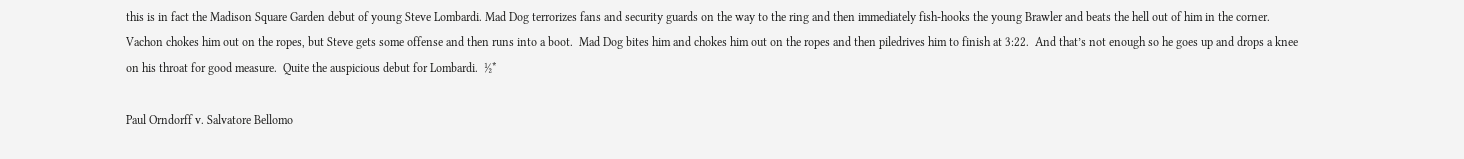this is in fact the Madison Square Garden debut of young Steve Lombardi. Mad Dog terrorizes fans and security guards on the way to the ring and then immediately fish-hooks the young Brawler and beats the hell out of him in the corner.  Vachon chokes him out on the ropes, but Steve gets some offense and then runs into a boot.  Mad Dog bites him and chokes him out on the ropes and then piledrives him to finish at 3:22.  And that’s not enough so he goes up and drops a knee on his throat for good measure.  Quite the auspicious debut for Lombardi.  ½*

Paul Orndorff v. Salvatore Bellomo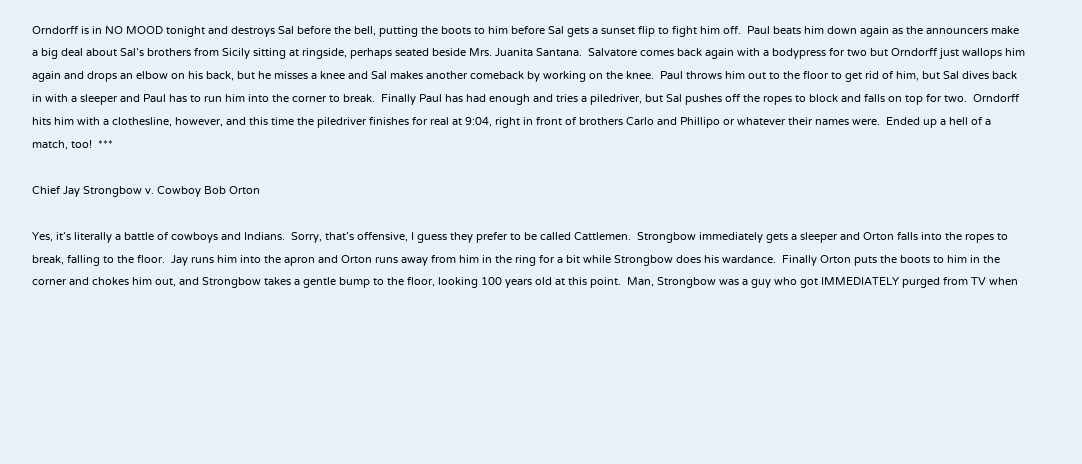Orndorff is in NO MOOD tonight and destroys Sal before the bell, putting the boots to him before Sal gets a sunset flip to fight him off.  Paul beats him down again as the announcers make a big deal about Sal’s brothers from Sicily sitting at ringside, perhaps seated beside Mrs. Juanita Santana.  Salvatore comes back again with a bodypress for two but Orndorff just wallops him again and drops an elbow on his back, but he misses a knee and Sal makes another comeback by working on the knee.  Paul throws him out to the floor to get rid of him, but Sal dives back in with a sleeper and Paul has to run him into the corner to break.  Finally Paul has had enough and tries a piledriver, but Sal pushes off the ropes to block and falls on top for two.  Orndorff hits him with a clothesline, however, and this time the piledriver finishes for real at 9:04, right in front of brothers Carlo and Phillipo or whatever their names were.  Ended up a hell of a match, too!  ***

Chief Jay Strongbow v. Cowboy Bob Orton

Yes, it’s literally a battle of cowboys and Indians.  Sorry, that’s offensive, I guess they prefer to be called Cattlemen.  Strongbow immediately gets a sleeper and Orton falls into the ropes to break, falling to the floor.  Jay runs him into the apron and Orton runs away from him in the ring for a bit while Strongbow does his wardance.  Finally Orton puts the boots to him in the corner and chokes him out, and Strongbow takes a gentle bump to the floor, looking 100 years old at this point.  Man, Strongbow was a guy who got IMMEDIATELY purged from TV when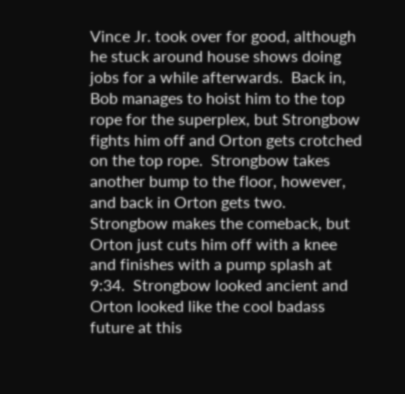Vince Jr. took over for good, although he stuck around house shows doing jobs for a while afterwards.  Back in, Bob manages to hoist him to the top rope for the superplex, but Strongbow fights him off and Orton gets crotched on the top rope.  Strongbow takes another bump to the floor, however, and back in Orton gets two. Strongbow makes the comeback, but Orton just cuts him off with a knee and finishes with a pump splash at 9:34.  Strongbow looked ancient and Orton looked like the cool badass future at this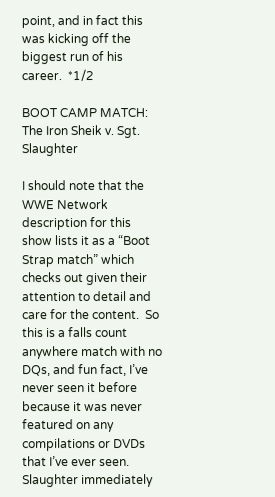point, and in fact this was kicking off the biggest run of his career.  *1/2

BOOT CAMP MATCH:  The Iron Sheik v. Sgt. Slaughter

I should note that the WWE Network description for this show lists it as a “Boot Strap match” which checks out given their attention to detail and care for the content.  So this is a falls count anywhere match with no DQs, and fun fact, I’ve never seen it before because it was never featured on any compilations or DVDs that I’ve ever seen.  Slaughter immediately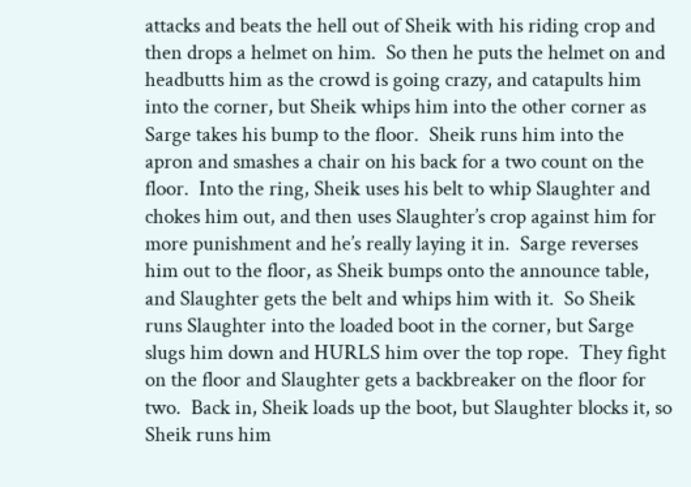attacks and beats the hell out of Sheik with his riding crop and then drops a helmet on him.  So then he puts the helmet on and headbutts him as the crowd is going crazy, and catapults him into the corner, but Sheik whips him into the other corner as Sarge takes his bump to the floor.  Sheik runs him into the apron and smashes a chair on his back for a two count on the floor.  Into the ring, Sheik uses his belt to whip Slaughter and chokes him out, and then uses Slaughter’s crop against him for more punishment and he’s really laying it in.  Sarge reverses him out to the floor, as Sheik bumps onto the announce table, and Slaughter gets the belt and whips him with it.  So Sheik runs Slaughter into the loaded boot in the corner, but Sarge slugs him down and HURLS him over the top rope.  They fight on the floor and Slaughter gets a backbreaker on the floor for two.  Back in, Sheik loads up the boot, but Slaughter blocks it, so Sheik runs him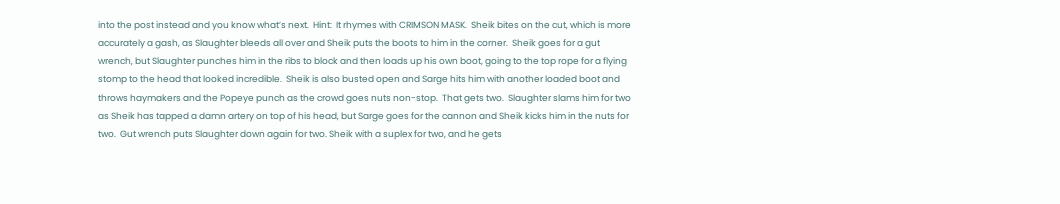into the post instead and you know what’s next.  Hint:  It rhymes with CRIMSON MASK.  Sheik bites on the cut, which is more accurately a gash, as Slaughter bleeds all over and Sheik puts the boots to him in the corner.  Sheik goes for a gut wrench, but Slaughter punches him in the ribs to block and then loads up his own boot, going to the top rope for a flying stomp to the head that looked incredible.  Sheik is also busted open and Sarge hits him with another loaded boot and throws haymakers and the Popeye punch as the crowd goes nuts non-stop.  That gets two.  Slaughter slams him for two as Sheik has tapped a damn artery on top of his head, but Sarge goes for the cannon and Sheik kicks him in the nuts for two.  Gut wrench puts Slaughter down again for two. Sheik with a suplex for two, and he gets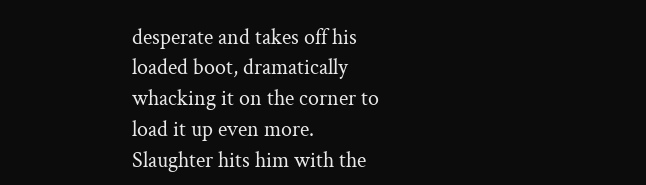desperate and takes off his loaded boot, dramatically whacking it on the corner to load it up even more.  Slaughter hits him with the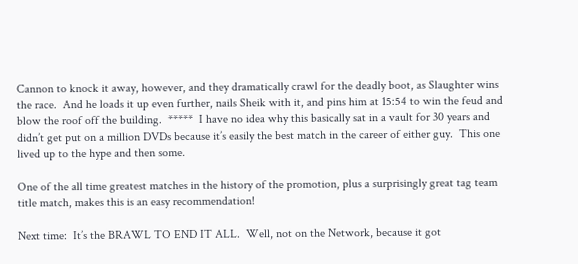Cannon to knock it away, however, and they dramatically crawl for the deadly boot, as Slaughter wins the race.  And he loads it up even further, nails Sheik with it, and pins him at 15:54 to win the feud and blow the roof off the building.  *****  I have no idea why this basically sat in a vault for 30 years and didn’t get put on a million DVDs because it’s easily the best match in the career of either guy.  This one lived up to the hype and then some.

One of the all time greatest matches in the history of the promotion, plus a surprisingly great tag team title match, makes this is an easy recommendation!

Next time:  It’s the BRAWL TO END IT ALL.  Well, not on the Network, because it got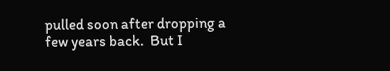pulled soon after dropping a few years back.  But I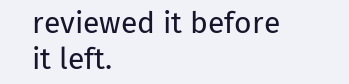reviewed it before it left.